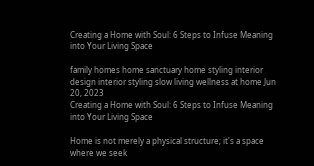Creating a Home with Soul: 6 Steps to Infuse Meaning into Your Living Space

family homes home sanctuary home styling interior design interior styling slow living wellness at home Jun 20, 2023
Creating a Home with Soul: 6 Steps to Infuse Meaning into Your Living Space

Home is not merely a physical structure; it's a space where we seek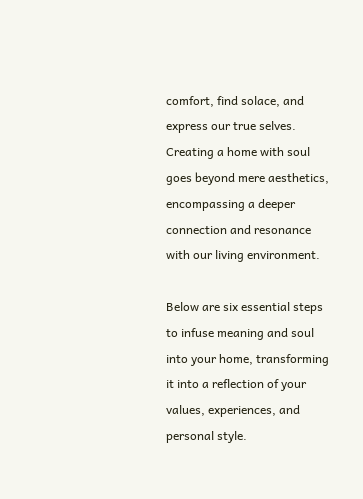comfort, find solace, and express our true selves. Creating a home with soul goes beyond mere aesthetics, encompassing a deeper connection and resonance with our living environment.

Below are six essential steps to infuse meaning and soul into your home, transforming it into a reflection of your values, experiences, and personal style.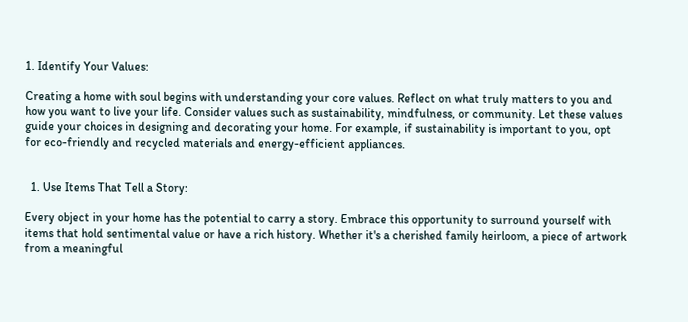1. Identify Your Values:

Creating a home with soul begins with understanding your core values. Reflect on what truly matters to you and how you want to live your life. Consider values such as sustainability, mindfulness, or community. Let these values guide your choices in designing and decorating your home. For example, if sustainability is important to you, opt for eco-friendly and recycled materials and energy-efficient appliances.


  1. Use Items That Tell a Story:

Every object in your home has the potential to carry a story. Embrace this opportunity to surround yourself with items that hold sentimental value or have a rich history. Whether it's a cherished family heirloom, a piece of artwork from a meaningful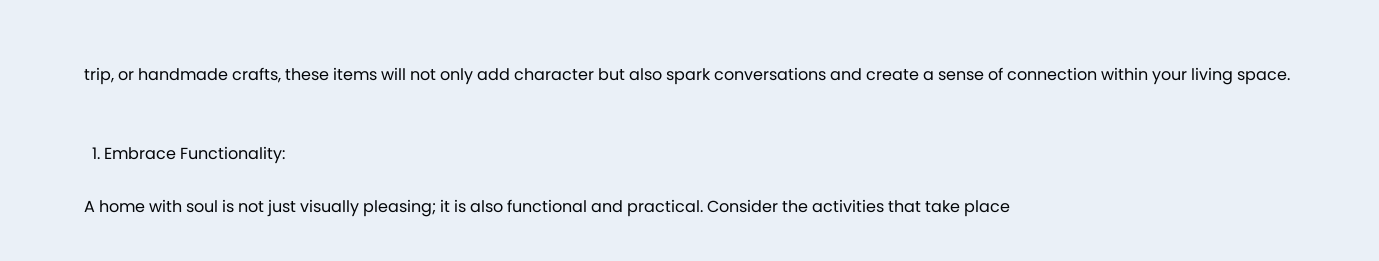trip, or handmade crafts, these items will not only add character but also spark conversations and create a sense of connection within your living space.


  1. Embrace Functionality:

A home with soul is not just visually pleasing; it is also functional and practical. Consider the activities that take place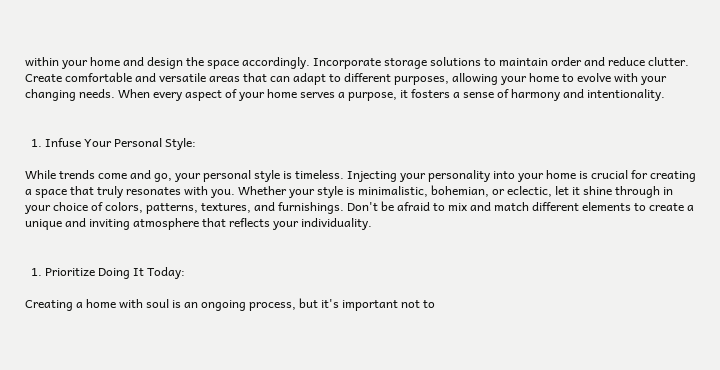within your home and design the space accordingly. Incorporate storage solutions to maintain order and reduce clutter. Create comfortable and versatile areas that can adapt to different purposes, allowing your home to evolve with your changing needs. When every aspect of your home serves a purpose, it fosters a sense of harmony and intentionality.


  1. Infuse Your Personal Style:

While trends come and go, your personal style is timeless. Injecting your personality into your home is crucial for creating a space that truly resonates with you. Whether your style is minimalistic, bohemian, or eclectic, let it shine through in your choice of colors, patterns, textures, and furnishings. Don't be afraid to mix and match different elements to create a unique and inviting atmosphere that reflects your individuality.


  1. Prioritize Doing It Today:

Creating a home with soul is an ongoing process, but it's important not to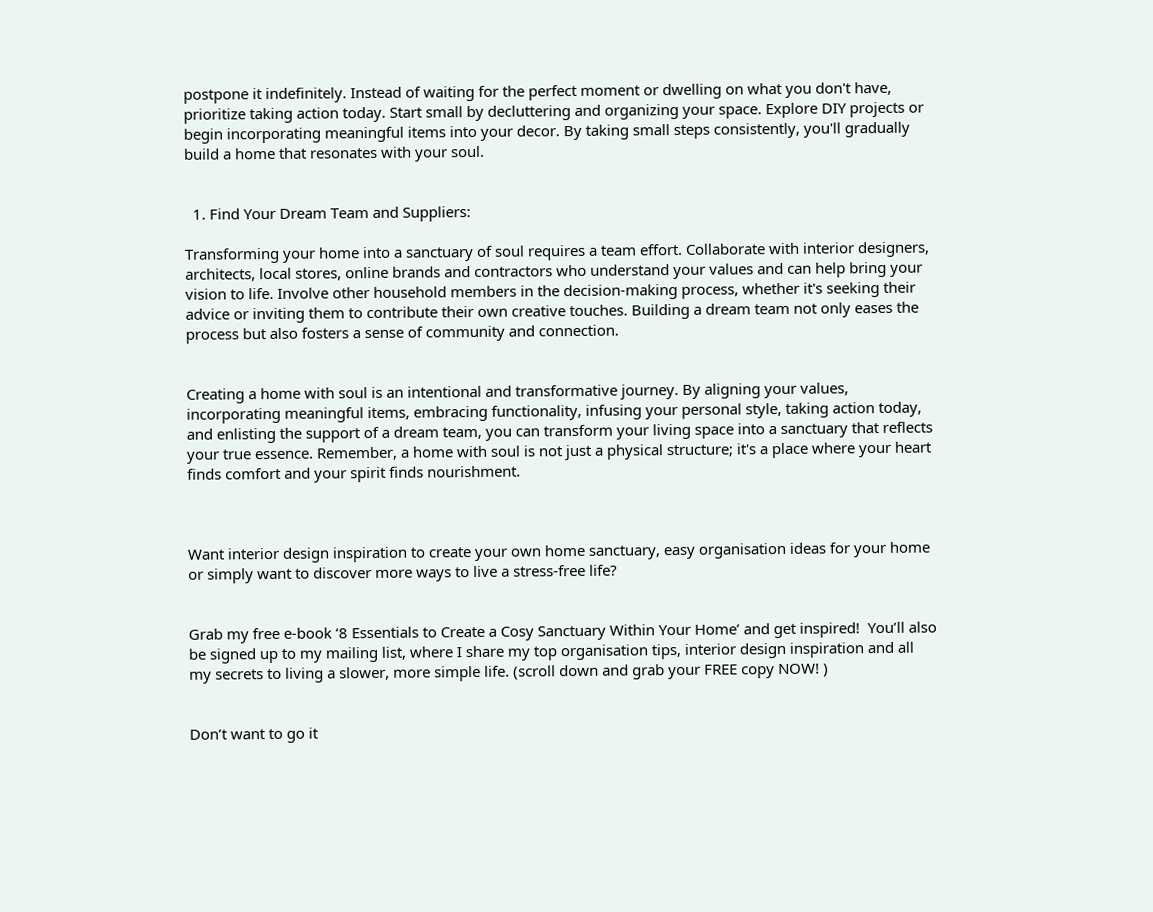postpone it indefinitely. Instead of waiting for the perfect moment or dwelling on what you don't have, prioritize taking action today. Start small by decluttering and organizing your space. Explore DIY projects or begin incorporating meaningful items into your decor. By taking small steps consistently, you'll gradually build a home that resonates with your soul.


  1. Find Your Dream Team and Suppliers:

Transforming your home into a sanctuary of soul requires a team effort. Collaborate with interior designers, architects, local stores, online brands and contractors who understand your values and can help bring your vision to life. Involve other household members in the decision-making process, whether it's seeking their advice or inviting them to contribute their own creative touches. Building a dream team not only eases the process but also fosters a sense of community and connection.


Creating a home with soul is an intentional and transformative journey. By aligning your values, incorporating meaningful items, embracing functionality, infusing your personal style, taking action today, and enlisting the support of a dream team, you can transform your living space into a sanctuary that reflects your true essence. Remember, a home with soul is not just a physical structure; it's a place where your heart finds comfort and your spirit finds nourishment.



Want interior design inspiration to create your own home sanctuary, easy organisation ideas for your home or simply want to discover more ways to live a stress-free life?


Grab my free e-book ‘8 Essentials to Create a Cosy Sanctuary Within Your Home’ and get inspired!  You’ll also be signed up to my mailing list, where I share my top organisation tips, interior design inspiration and all my secrets to living a slower, more simple life. (scroll down and grab your FREE copy NOW! )


Don’t want to go it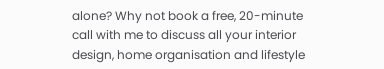alone? Why not book a free, 20-minute call with me to discuss all your interior design, home organisation and lifestyle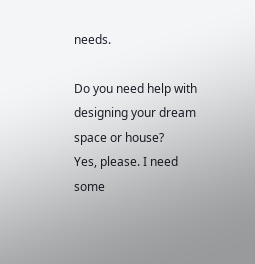needs.

Do you need help with designing your dream space or house?
Yes, please. I need some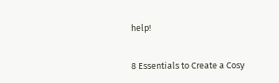help!


8 Essentials to Create a Cosy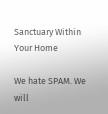Sanctuary Within Your Home

We hate SPAM. We will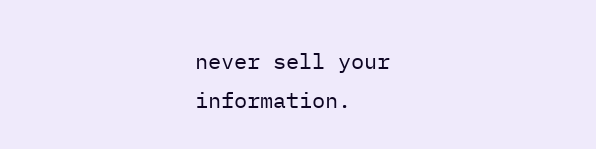never sell your information.